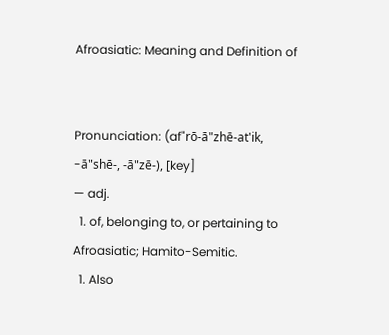Afroasiatic: Meaning and Definition of


Pronunciation: (af"rō-ā"zhē-at'ik, -ā"shē-, -ā"zē-), [key]
— adj.
  1. of, belonging to, or pertaining to Afroasiatic; Hamito-Semitic.
  1. Also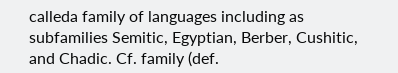calleda family of languages including as subfamilies Semitic, Egyptian, Berber, Cushitic, and Chadic. Cf. family (def.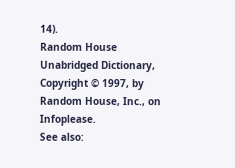14).
Random House Unabridged Dictionary, Copyright © 1997, by Random House, Inc., on Infoplease.
See also: